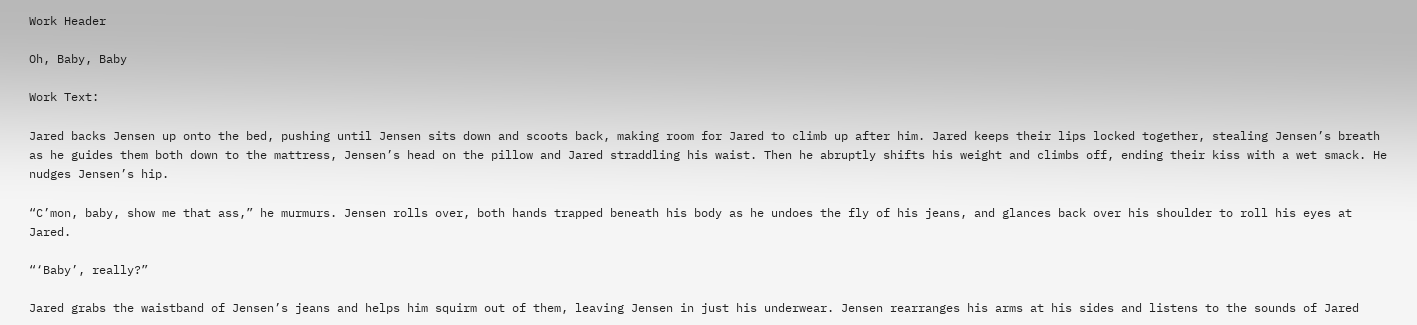Work Header

Oh, Baby, Baby

Work Text:

Jared backs Jensen up onto the bed, pushing until Jensen sits down and scoots back, making room for Jared to climb up after him. Jared keeps their lips locked together, stealing Jensen’s breath as he guides them both down to the mattress, Jensen’s head on the pillow and Jared straddling his waist. Then he abruptly shifts his weight and climbs off, ending their kiss with a wet smack. He nudges Jensen’s hip.

“C’mon, baby, show me that ass,” he murmurs. Jensen rolls over, both hands trapped beneath his body as he undoes the fly of his jeans, and glances back over his shoulder to roll his eyes at Jared.

“‘Baby’, really?”

Jared grabs the waistband of Jensen’s jeans and helps him squirm out of them, leaving Jensen in just his underwear. Jensen rearranges his arms at his sides and listens to the sounds of Jared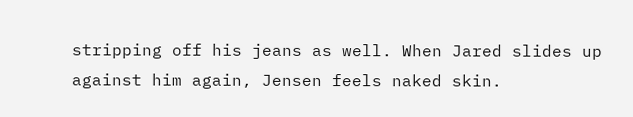stripping off his jeans as well. When Jared slides up against him again, Jensen feels naked skin.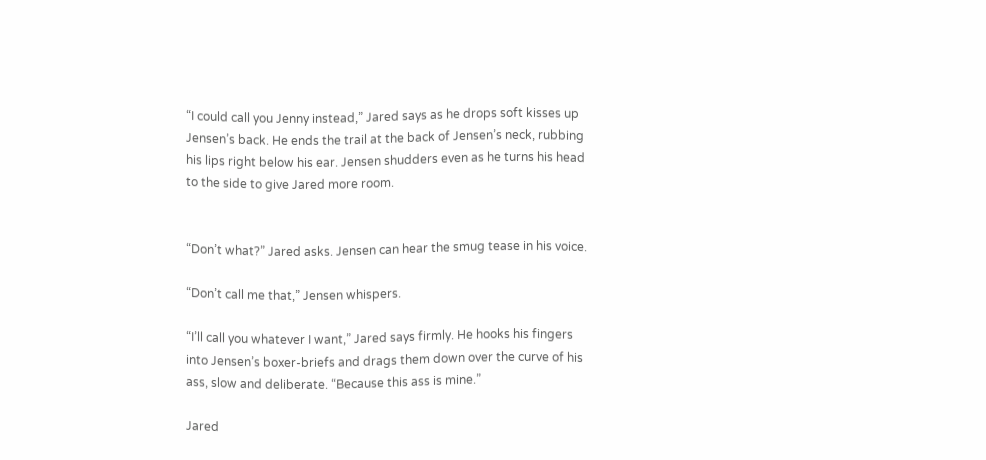“I could call you Jenny instead,” Jared says as he drops soft kisses up Jensen’s back. He ends the trail at the back of Jensen’s neck, rubbing his lips right below his ear. Jensen shudders even as he turns his head to the side to give Jared more room.


“Don’t what?” Jared asks. Jensen can hear the smug tease in his voice.

“Don’t call me that,” Jensen whispers.

“I’ll call you whatever I want,” Jared says firmly. He hooks his fingers into Jensen’s boxer-briefs and drags them down over the curve of his ass, slow and deliberate. “Because this ass is mine.”

Jared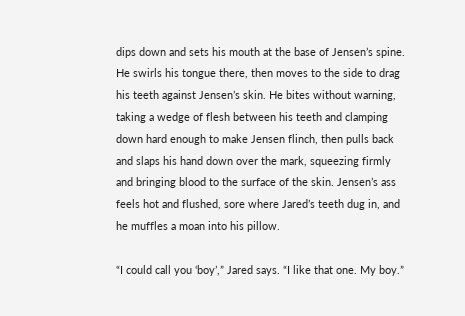dips down and sets his mouth at the base of Jensen’s spine. He swirls his tongue there, then moves to the side to drag his teeth against Jensen’s skin. He bites without warning, taking a wedge of flesh between his teeth and clamping down hard enough to make Jensen flinch, then pulls back and slaps his hand down over the mark, squeezing firmly and bringing blood to the surface of the skin. Jensen’s ass feels hot and flushed, sore where Jared’s teeth dug in, and he muffles a moan into his pillow.

“I could call you ‘boy’,” Jared says. “I like that one. My boy.”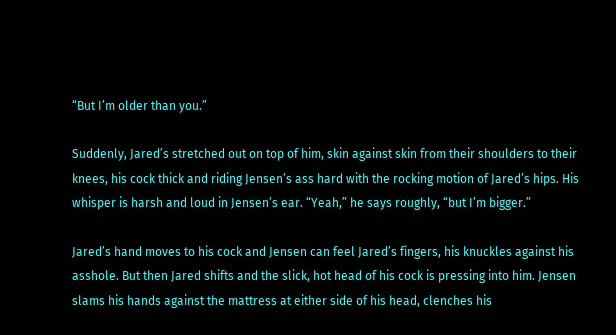“But I’m older than you.”

Suddenly, Jared’s stretched out on top of him, skin against skin from their shoulders to their knees, his cock thick and riding Jensen’s ass hard with the rocking motion of Jared’s hips. His whisper is harsh and loud in Jensen’s ear. “Yeah,” he says roughly, “but I’m bigger.”

Jared’s hand moves to his cock and Jensen can feel Jared’s fingers, his knuckles against his asshole. But then Jared shifts and the slick, hot head of his cock is pressing into him. Jensen slams his hands against the mattress at either side of his head, clenches his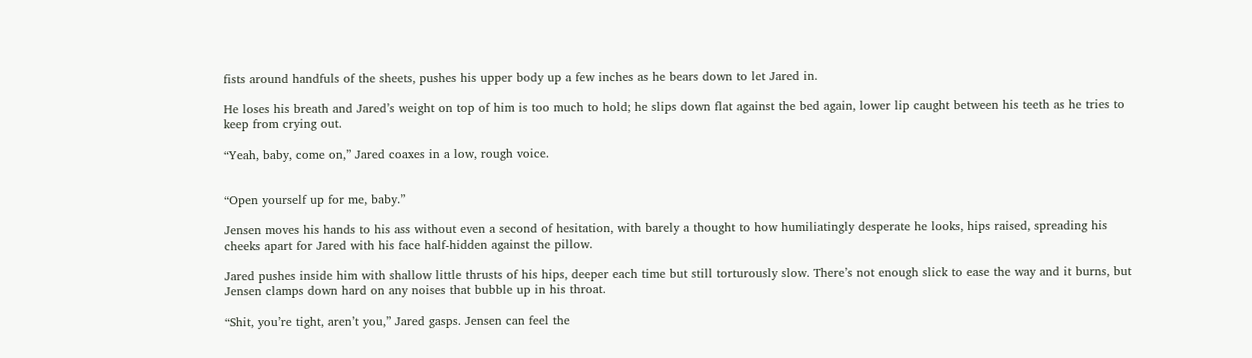fists around handfuls of the sheets, pushes his upper body up a few inches as he bears down to let Jared in.

He loses his breath and Jared’s weight on top of him is too much to hold; he slips down flat against the bed again, lower lip caught between his teeth as he tries to keep from crying out.

“Yeah, baby, come on,” Jared coaxes in a low, rough voice.


“Open yourself up for me, baby.”

Jensen moves his hands to his ass without even a second of hesitation, with barely a thought to how humiliatingly desperate he looks, hips raised, spreading his cheeks apart for Jared with his face half-hidden against the pillow.

Jared pushes inside him with shallow little thrusts of his hips, deeper each time but still torturously slow. There’s not enough slick to ease the way and it burns, but Jensen clamps down hard on any noises that bubble up in his throat.

“Shit, you’re tight, aren’t you,” Jared gasps. Jensen can feel the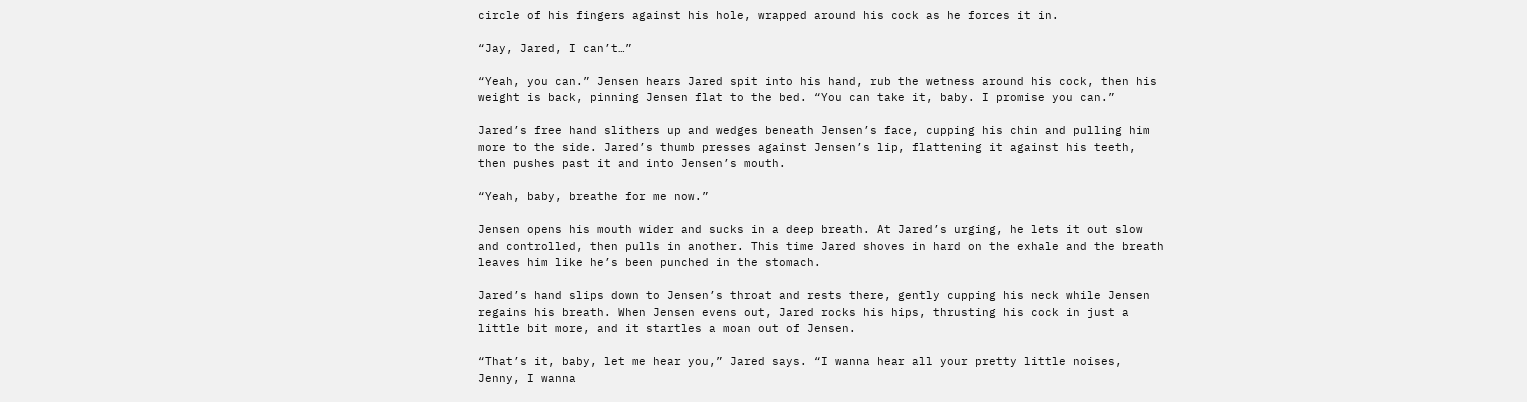circle of his fingers against his hole, wrapped around his cock as he forces it in.

“Jay, Jared, I can’t…”

“Yeah, you can.” Jensen hears Jared spit into his hand, rub the wetness around his cock, then his weight is back, pinning Jensen flat to the bed. “You can take it, baby. I promise you can.”

Jared’s free hand slithers up and wedges beneath Jensen’s face, cupping his chin and pulling him more to the side. Jared’s thumb presses against Jensen’s lip, flattening it against his teeth, then pushes past it and into Jensen’s mouth.

“Yeah, baby, breathe for me now.”

Jensen opens his mouth wider and sucks in a deep breath. At Jared’s urging, he lets it out slow and controlled, then pulls in another. This time Jared shoves in hard on the exhale and the breath leaves him like he’s been punched in the stomach.

Jared’s hand slips down to Jensen’s throat and rests there, gently cupping his neck while Jensen regains his breath. When Jensen evens out, Jared rocks his hips, thrusting his cock in just a little bit more, and it startles a moan out of Jensen.

“That’s it, baby, let me hear you,” Jared says. “I wanna hear all your pretty little noises, Jenny, I wanna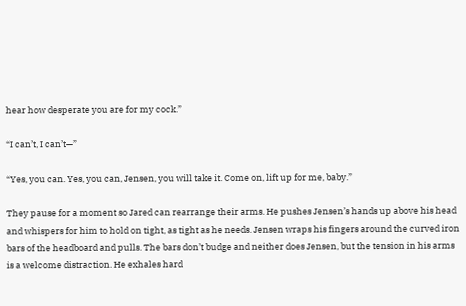hear how desperate you are for my cock.”

“I can’t, I can’t—”

“Yes, you can. Yes, you can, Jensen, you will take it. Come on, lift up for me, baby.”

They pause for a moment so Jared can rearrange their arms. He pushes Jensen’s hands up above his head and whispers for him to hold on tight, as tight as he needs. Jensen wraps his fingers around the curved iron bars of the headboard and pulls. The bars don’t budge and neither does Jensen, but the tension in his arms is a welcome distraction. He exhales hard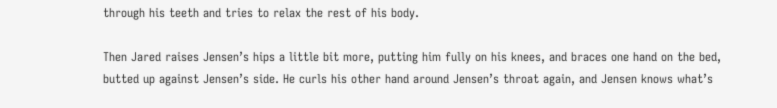through his teeth and tries to relax the rest of his body.

Then Jared raises Jensen’s hips a little bit more, putting him fully on his knees, and braces one hand on the bed, butted up against Jensen’s side. He curls his other hand around Jensen’s throat again, and Jensen knows what’s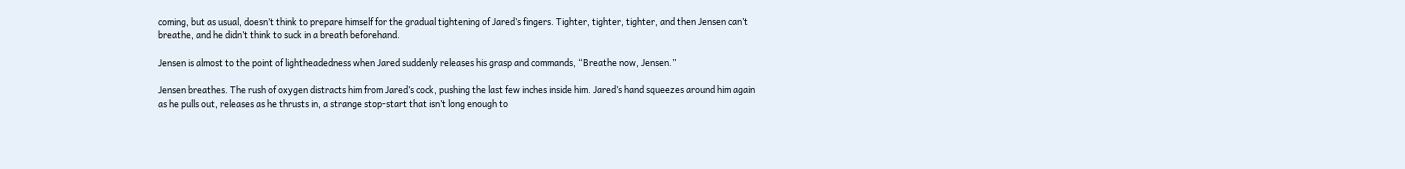coming, but as usual, doesn’t think to prepare himself for the gradual tightening of Jared’s fingers. Tighter, tighter, tighter, and then Jensen can’t breathe, and he didn’t think to suck in a breath beforehand.

Jensen is almost to the point of lightheadedness when Jared suddenly releases his grasp and commands, “Breathe now, Jensen.”

Jensen breathes. The rush of oxygen distracts him from Jared’s cock, pushing the last few inches inside him. Jared’s hand squeezes around him again as he pulls out, releases as he thrusts in, a strange stop-start that isn’t long enough to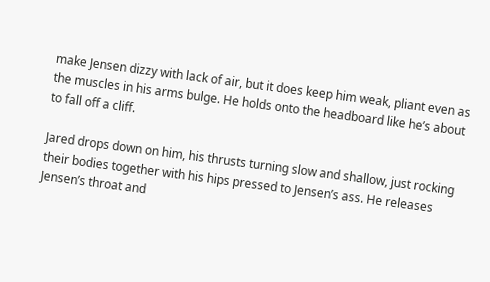make Jensen dizzy with lack of air, but it does keep him weak, pliant even as the muscles in his arms bulge. He holds onto the headboard like he’s about to fall off a cliff.

Jared drops down on him, his thrusts turning slow and shallow, just rocking their bodies together with his hips pressed to Jensen’s ass. He releases Jensen’s throat and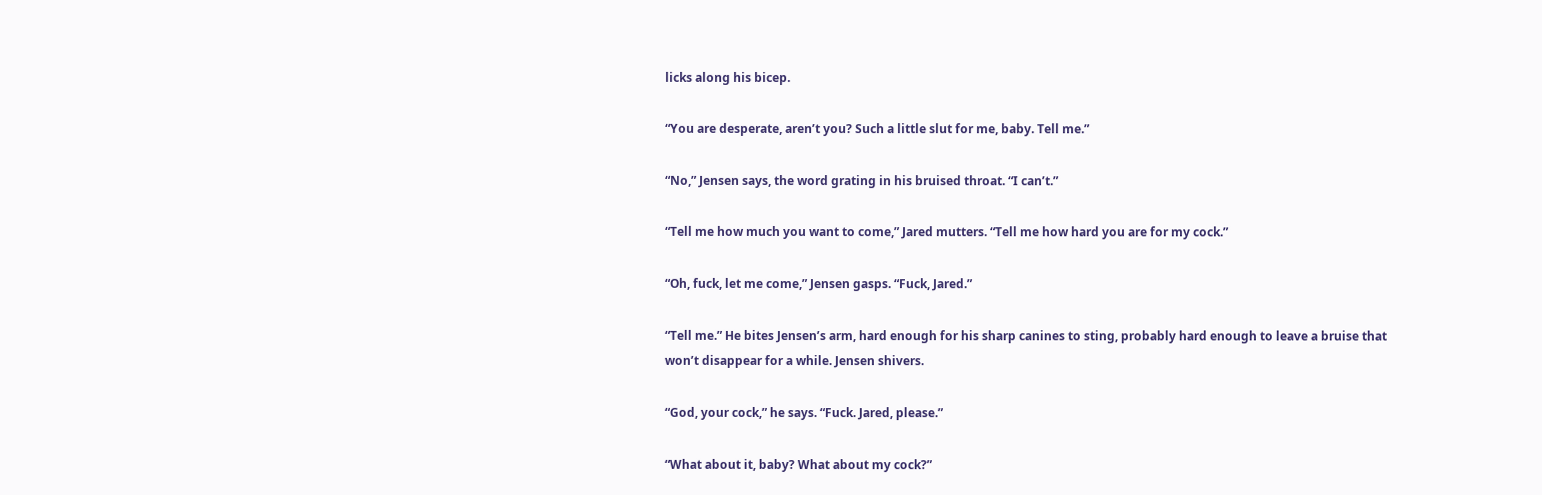licks along his bicep.

“You are desperate, aren’t you? Such a little slut for me, baby. Tell me.”

“No,” Jensen says, the word grating in his bruised throat. “I can’t.”

“Tell me how much you want to come,” Jared mutters. “Tell me how hard you are for my cock.”

“Oh, fuck, let me come,” Jensen gasps. “Fuck, Jared.”

“Tell me.” He bites Jensen’s arm, hard enough for his sharp canines to sting, probably hard enough to leave a bruise that won’t disappear for a while. Jensen shivers.

“God, your cock,” he says. “Fuck. Jared, please.”

“What about it, baby? What about my cock?”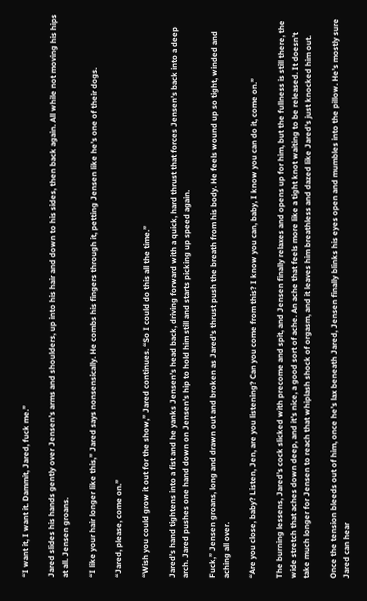“I want it, I want it. Dammit, Jared, fuck me.”

Jared slides his hands gently over Jensen’s arms and shoulders, up into his hair and down to his sides, then back again. All while not moving his hips at all. Jensen groans.

“I like your hair longer like this,” Jared says nonsensically. He combs his fingers through it, petting Jensen like he’s one of their dogs.

“Jared, please, come on.”

“Wish you could grow it out for the show,” Jared continues. “So I could do this all the time.”

Jared’s hand tightens into a fist and he yanks Jensen’s head back, driving forward with a quick, hard thrust that forces Jensen’s back into a deep arch. Jared pushes one hand down on Jensen’s hip to hold him still and starts picking up speed again.

Fuck,” Jensen groans, long and drawn out and broken as Jared’s thrust push the breath from his body. He feels wound up so tight, winded and aching all over.

“Are you close, baby? Listen, Jen, are you listening? Can you come from this? I know you can, baby, I know you can do it, come on.”

The burning lessens, Jared’s cock slicked with precome and spit, and Jensen finally relaxes and opens up for him, but the fullness is still there, the wide stretch that aches down deep, and it’s nice, a good sort of ache. An ache that feels more like a tight knot waiting to be released. It doesn’t take much longer for Jensen to reach that whiplash shock of orgasm, and it leaves him breathless and dazed like Jared’s just knocked him out.

Once the tension bleeds out of him, once he’s lax beneath Jared, Jensen finally blinks his eyes open and mumbles into the pillow. He’s mostly sure Jared can hear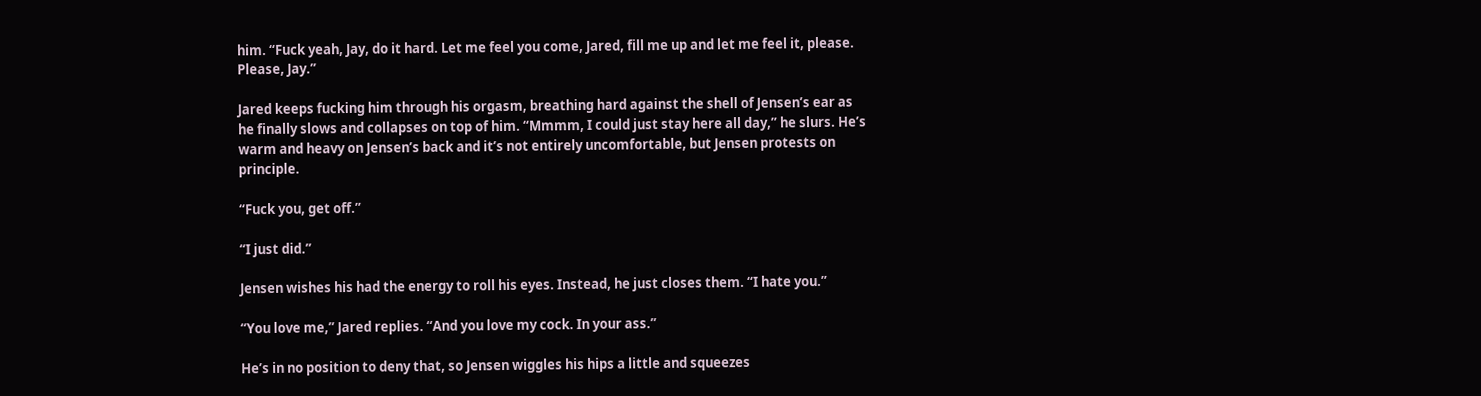him. “Fuck yeah, Jay, do it hard. Let me feel you come, Jared, fill me up and let me feel it, please. Please, Jay.”

Jared keeps fucking him through his orgasm, breathing hard against the shell of Jensen’s ear as he finally slows and collapses on top of him. “Mmmm, I could just stay here all day,” he slurs. He’s warm and heavy on Jensen’s back and it’s not entirely uncomfortable, but Jensen protests on principle.

“Fuck you, get off.”

“I just did.”

Jensen wishes his had the energy to roll his eyes. Instead, he just closes them. “I hate you.”

“You love me,” Jared replies. “And you love my cock. In your ass.”

He’s in no position to deny that, so Jensen wiggles his hips a little and squeezes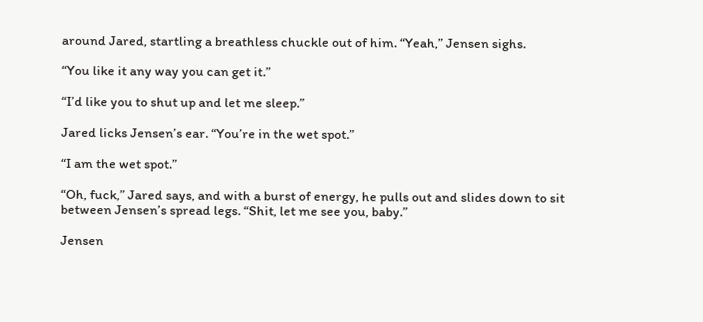around Jared, startling a breathless chuckle out of him. “Yeah,” Jensen sighs.

“You like it any way you can get it.”

“I’d like you to shut up and let me sleep.”

Jared licks Jensen’s ear. “You’re in the wet spot.”

“I am the wet spot.”

“Oh, fuck,” Jared says, and with a burst of energy, he pulls out and slides down to sit between Jensen’s spread legs. “Shit, let me see you, baby.”

Jensen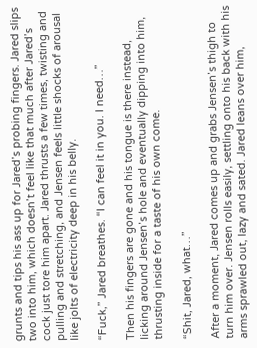grunts and tips his ass up for Jared’s probing fingers. Jared slips two into him, which doesn’t feel like that much after Jared’s cock just tore him apart. Jared thrusts a few times, twisting and pulling and stretching, and Jensen feels little shocks of arousal like jolts of electricity deep in his belly.

“Fuck,” Jared breathes. “I can feel it in you. I need…”

Then his fingers are gone and his tongue is there instead, licking around Jensen’s hole and eventually dipping into him, thrusting inside for a taste of his own come.

“Shit, Jared, what…”

After a moment, Jared comes up and grabs Jensen’s thigh to turn him over. Jensen rolls easily, settling onto his back with his arms sprawled out, lazy and sated. Jared leans over him,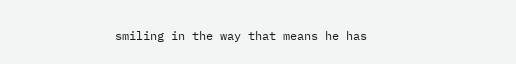smiling in the way that means he has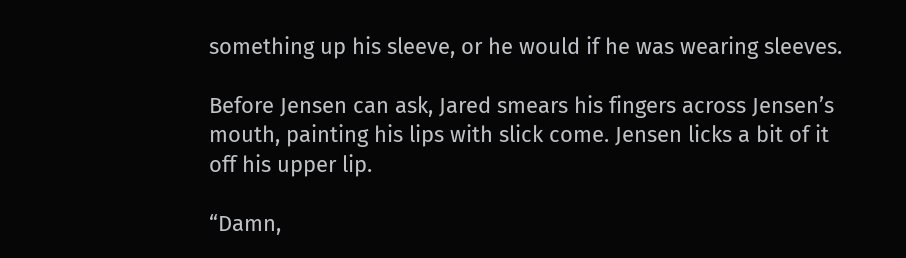something up his sleeve, or he would if he was wearing sleeves.

Before Jensen can ask, Jared smears his fingers across Jensen’s mouth, painting his lips with slick come. Jensen licks a bit of it off his upper lip.

“Damn,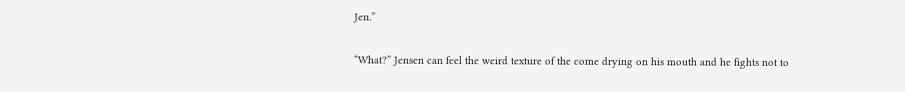Jen.”

“What?” Jensen can feel the weird texture of the come drying on his mouth and he fights not to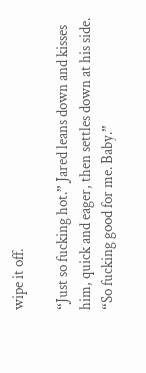wipe it off.

“Just so fucking hot.” Jared leans down and kisses him, quick and eager, then settles down at his side. “So fucking good for me. Baby.”